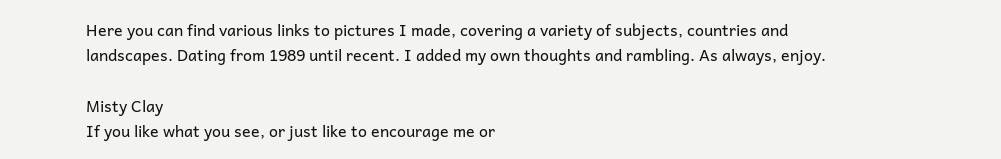Here you can find various links to pictures I made, covering a variety of subjects, countries and landscapes. Dating from 1989 until recent. I added my own thoughts and rambling. As always, enjoy.

Misty Clay
If you like what you see, or just like to encourage me or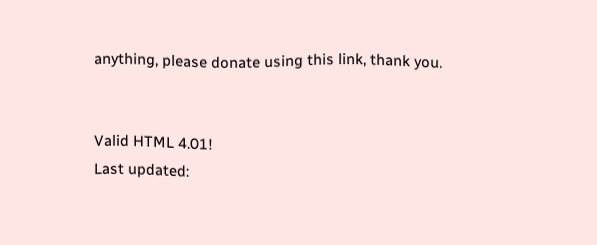anything, please donate using this link, thank you.


Valid HTML 4.01!
Last updated: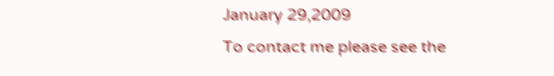January 29,2009
To contact me please see the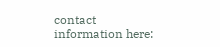contact information here: